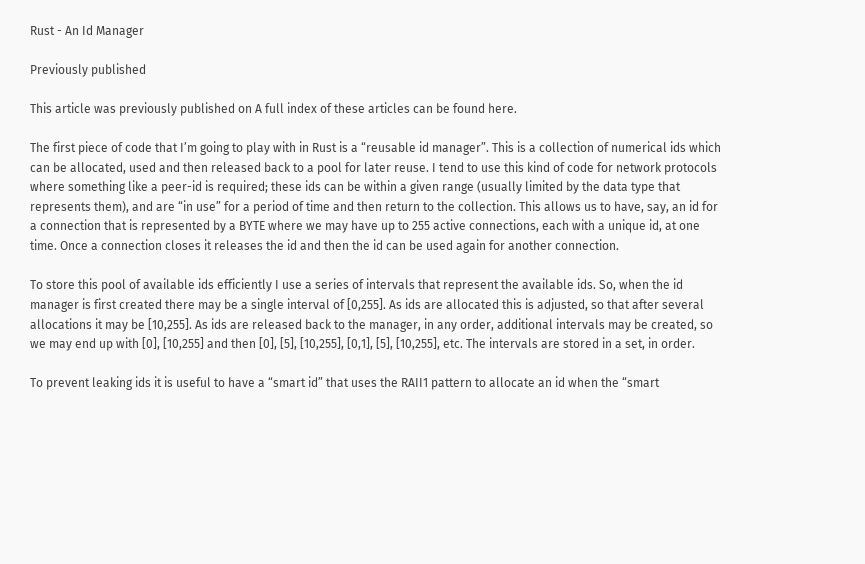Rust - An Id Manager

Previously published

This article was previously published on A full index of these articles can be found here.

The first piece of code that I’m going to play with in Rust is a “reusable id manager”. This is a collection of numerical ids which can be allocated, used and then released back to a pool for later reuse. I tend to use this kind of code for network protocols where something like a peer-id is required; these ids can be within a given range (usually limited by the data type that represents them), and are “in use” for a period of time and then return to the collection. This allows us to have, say, an id for a connection that is represented by a BYTE where we may have up to 255 active connections, each with a unique id, at one time. Once a connection closes it releases the id and then the id can be used again for another connection.

To store this pool of available ids efficiently I use a series of intervals that represent the available ids. So, when the id manager is first created there may be a single interval of [0,255]. As ids are allocated this is adjusted, so that after several allocations it may be [10,255]. As ids are released back to the manager, in any order, additional intervals may be created, so we may end up with [0], [10,255] and then [0], [5], [10,255], [0,1], [5], [10,255], etc. The intervals are stored in a set, in order.

To prevent leaking ids it is useful to have a “smart id” that uses the RAII1 pattern to allocate an id when the “smart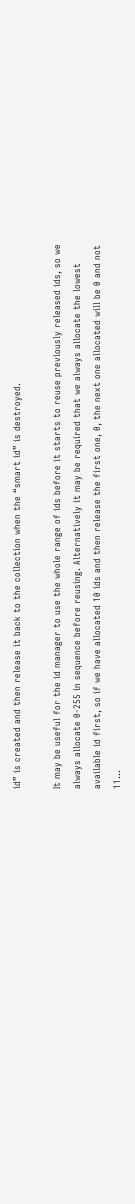id” is created and then release it back to the collection when the “smart id” is destroyed.

It may be useful for the id manager to use the whole range of ids before it starts to reuse previously released ids, so we always allocate 0-255 in sequence before reusing. Alternatively it may be required that we always allocate the lowest available id first, so if we have allocated 10 ids and then release the first one, 0, the next one allocated will be 0 and not 11…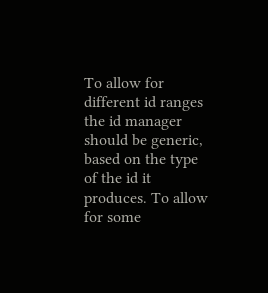To allow for different id ranges the id manager should be generic, based on the type of the id it produces. To allow for some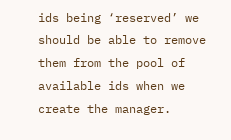ids being ‘reserved’ we should be able to remove them from the pool of available ids when we create the manager.